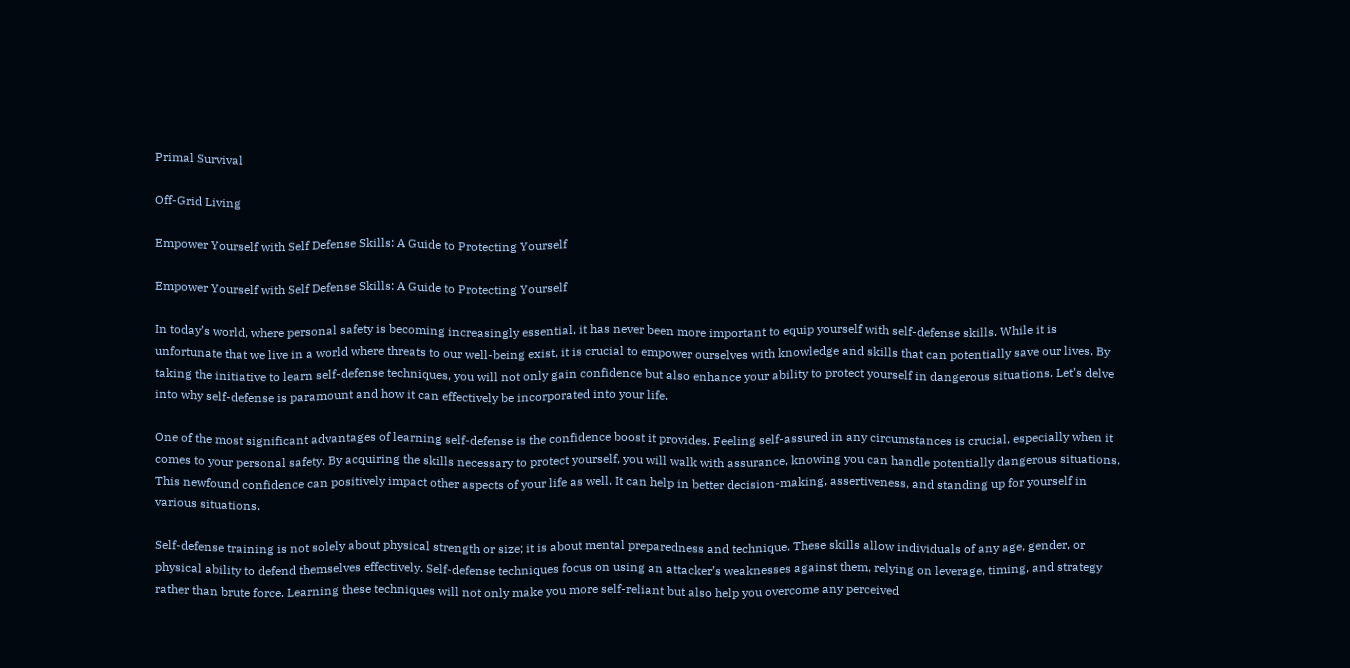Primal Survival

Off-Grid Living

Empower Yourself with Self Defense Skills: A Guide to Protecting Yourself

Empower Yourself with Self Defense Skills: A Guide to Protecting Yourself

In today’s world, where personal safety is becoming increasingly essential, it has never been more important to equip yourself with self-defense skills. While it is unfortunate that we live in a world where threats to our well-being exist, it is crucial to empower ourselves with knowledge and skills that can potentially save our lives. By taking the initiative to learn self-defense techniques, you will not only gain confidence but also enhance your ability to protect yourself in dangerous situations. Let’s delve into why self-defense is paramount and how it can effectively be incorporated into your life.

One of the most significant advantages of learning self-defense is the confidence boost it provides. Feeling self-assured in any circumstances is crucial, especially when it comes to your personal safety. By acquiring the skills necessary to protect yourself, you will walk with assurance, knowing you can handle potentially dangerous situations. This newfound confidence can positively impact other aspects of your life as well. It can help in better decision-making, assertiveness, and standing up for yourself in various situations.

Self-defense training is not solely about physical strength or size; it is about mental preparedness and technique. These skills allow individuals of any age, gender, or physical ability to defend themselves effectively. Self-defense techniques focus on using an attacker’s weaknesses against them, relying on leverage, timing, and strategy rather than brute force. Learning these techniques will not only make you more self-reliant but also help you overcome any perceived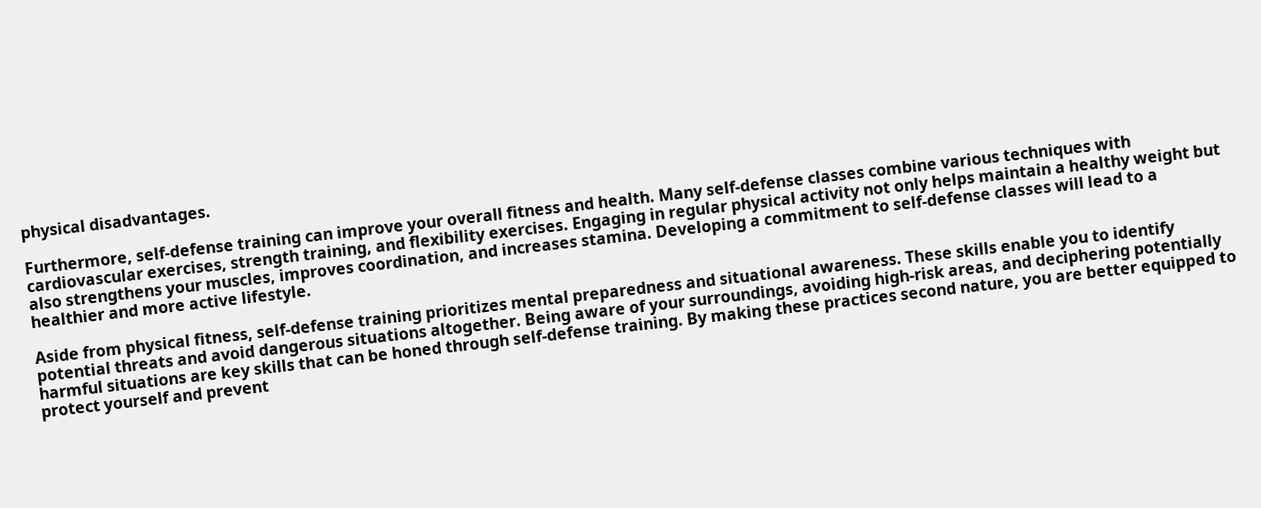physical disadvantages.

Furthermore, self-defense training can improve your overall fitness and health. Many self-defense classes combine various techniques with cardiovascular exercises, strength training, and flexibility exercises. Engaging in regular physical activity not only helps maintain a healthy weight but also strengthens your muscles, improves coordination, and increases stamina. Developing a commitment to self-defense classes will lead to a healthier and more active lifestyle.

Aside from physical fitness, self-defense training prioritizes mental preparedness and situational awareness. These skills enable you to identify potential threats and avoid dangerous situations altogether. Being aware of your surroundings, avoiding high-risk areas, and deciphering potentially harmful situations are key skills that can be honed through self-defense training. By making these practices second nature, you are better equipped to protect yourself and prevent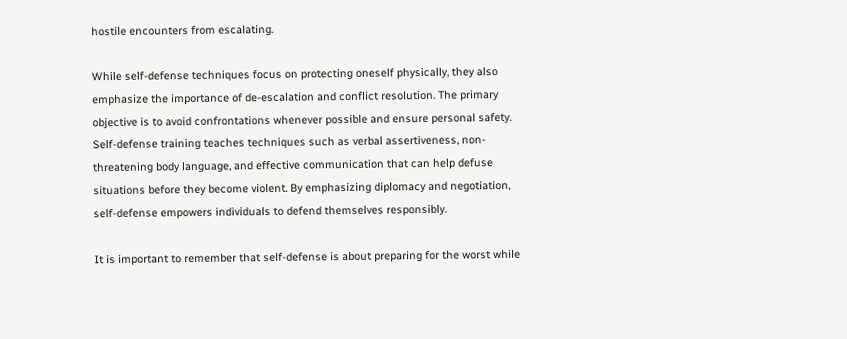hostile encounters from escalating.

While self-defense techniques focus on protecting oneself physically, they also emphasize the importance of de-escalation and conflict resolution. The primary objective is to avoid confrontations whenever possible and ensure personal safety. Self-defense training teaches techniques such as verbal assertiveness, non-threatening body language, and effective communication that can help defuse situations before they become violent. By emphasizing diplomacy and negotiation, self-defense empowers individuals to defend themselves responsibly.

It is important to remember that self-defense is about preparing for the worst while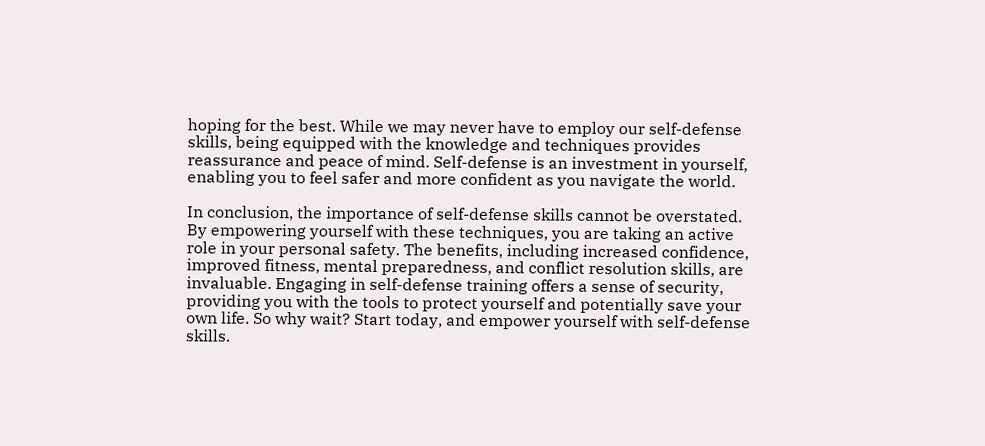hoping for the best. While we may never have to employ our self-defense skills, being equipped with the knowledge and techniques provides reassurance and peace of mind. Self-defense is an investment in yourself, enabling you to feel safer and more confident as you navigate the world.

In conclusion, the importance of self-defense skills cannot be overstated. By empowering yourself with these techniques, you are taking an active role in your personal safety. The benefits, including increased confidence, improved fitness, mental preparedness, and conflict resolution skills, are invaluable. Engaging in self-defense training offers a sense of security, providing you with the tools to protect yourself and potentially save your own life. So why wait? Start today, and empower yourself with self-defense skills.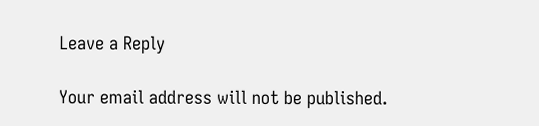Leave a Reply

Your email address will not be published.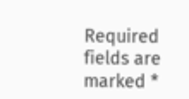Required fields are marked *